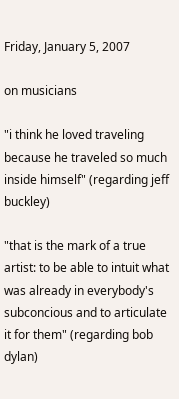Friday, January 5, 2007

on musicians

"i think he loved traveling because he traveled so much inside himself" (regarding jeff buckley)

"that is the mark of a true artist: to be able to intuit what was already in everybody's subconcious and to articulate it for them" (regarding bob dylan)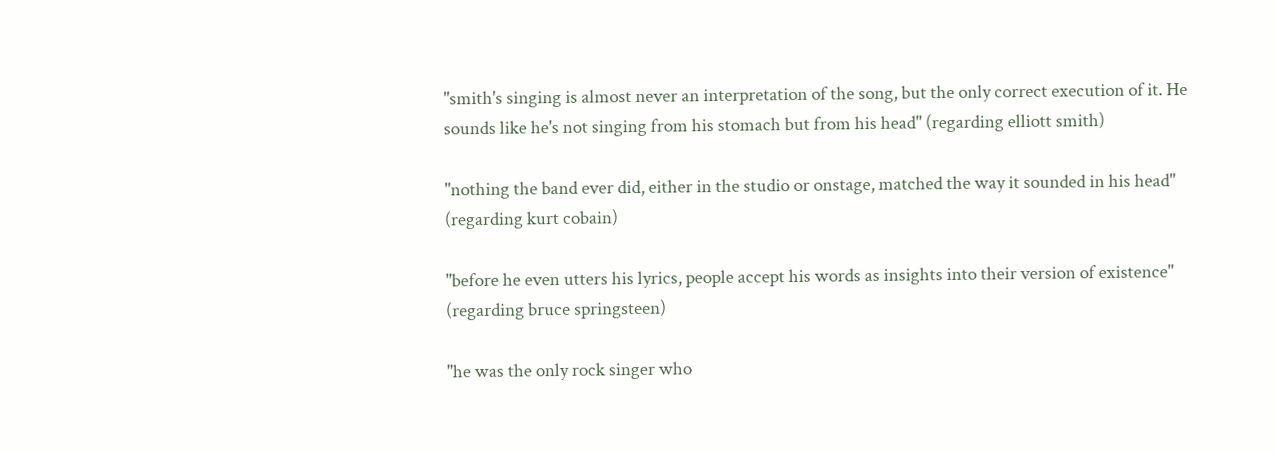"smith's singing is almost never an interpretation of the song, but the only correct execution of it. He sounds like he's not singing from his stomach but from his head" (regarding elliott smith)

"nothing the band ever did, either in the studio or onstage, matched the way it sounded in his head" (regarding kurt cobain)

"before he even utters his lyrics, people accept his words as insights into their version of existence" (regarding bruce springsteen)

"he was the only rock singer who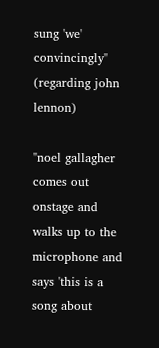sung 'we' convincingly" (regarding john lennon)

"noel gallagher comes out onstage and walks up to the microphone and says 'this is a song about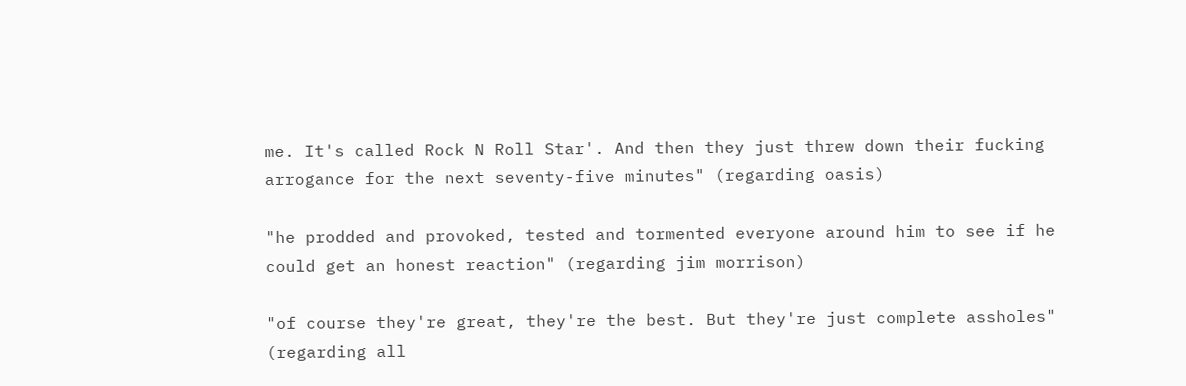me. It's called Rock N Roll Star'. And then they just threw down their fucking arrogance for the next seventy-five minutes" (regarding oasis)

"he prodded and provoked, tested and tormented everyone around him to see if he could get an honest reaction" (regarding jim morrison)

"of course they're great, they're the best. But they're just complete assholes" (regarding all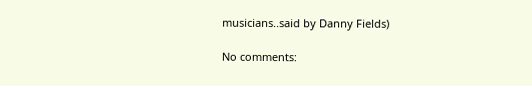musicians..said by Danny Fields)

No comments: